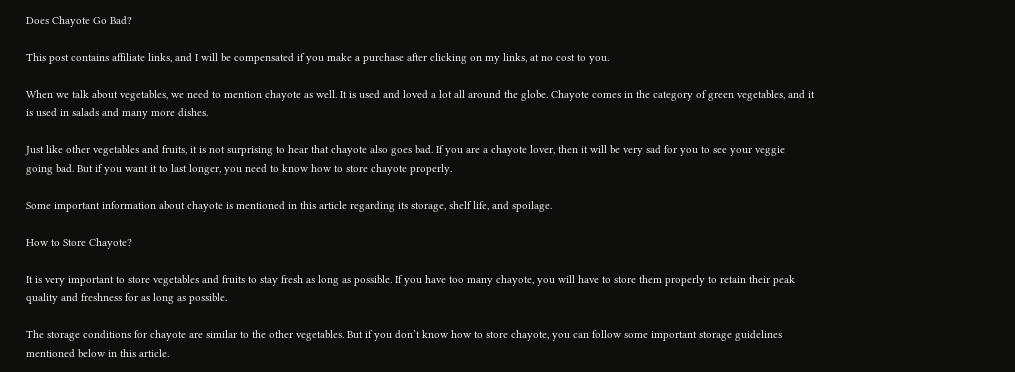Does Chayote Go Bad?

This post contains affiliate links, and I will be compensated if you make a purchase after clicking on my links, at no cost to you.

When we talk about vegetables, we need to mention chayote as well. It is used and loved a lot all around the globe. Chayote comes in the category of green vegetables, and it is used in salads and many more dishes.

Just like other vegetables and fruits, it is not surprising to hear that chayote also goes bad. If you are a chayote lover, then it will be very sad for you to see your veggie going bad. But if you want it to last longer, you need to know how to store chayote properly.

Some important information about chayote is mentioned in this article regarding its storage, shelf life, and spoilage.

How to Store Chayote?

It is very important to store vegetables and fruits to stay fresh as long as possible. If you have too many chayote, you will have to store them properly to retain their peak quality and freshness for as long as possible.

The storage conditions for chayote are similar to the other vegetables. But if you don’t know how to store chayote, you can follow some important storage guidelines mentioned below in this article.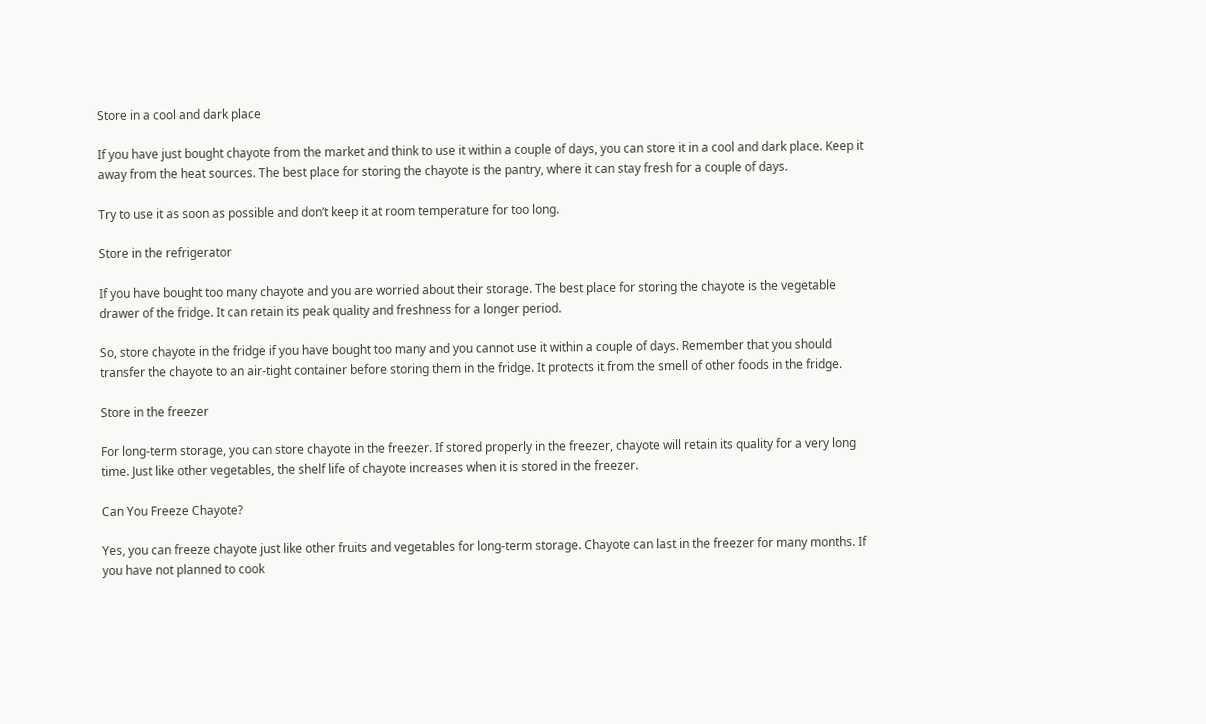Store in a cool and dark place

If you have just bought chayote from the market and think to use it within a couple of days, you can store it in a cool and dark place. Keep it away from the heat sources. The best place for storing the chayote is the pantry, where it can stay fresh for a couple of days.

Try to use it as soon as possible and don’t keep it at room temperature for too long.

Store in the refrigerator

If you have bought too many chayote and you are worried about their storage. The best place for storing the chayote is the vegetable drawer of the fridge. It can retain its peak quality and freshness for a longer period.

So, store chayote in the fridge if you have bought too many and you cannot use it within a couple of days. Remember that you should transfer the chayote to an air-tight container before storing them in the fridge. It protects it from the smell of other foods in the fridge.

Store in the freezer

For long-term storage, you can store chayote in the freezer. If stored properly in the freezer, chayote will retain its quality for a very long time. Just like other vegetables, the shelf life of chayote increases when it is stored in the freezer.

Can You Freeze Chayote?

Yes, you can freeze chayote just like other fruits and vegetables for long-term storage. Chayote can last in the freezer for many months. If you have not planned to cook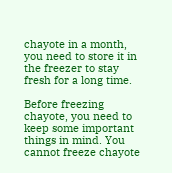chayote in a month, you need to store it in the freezer to stay fresh for a long time.

Before freezing chayote, you need to keep some important things in mind. You cannot freeze chayote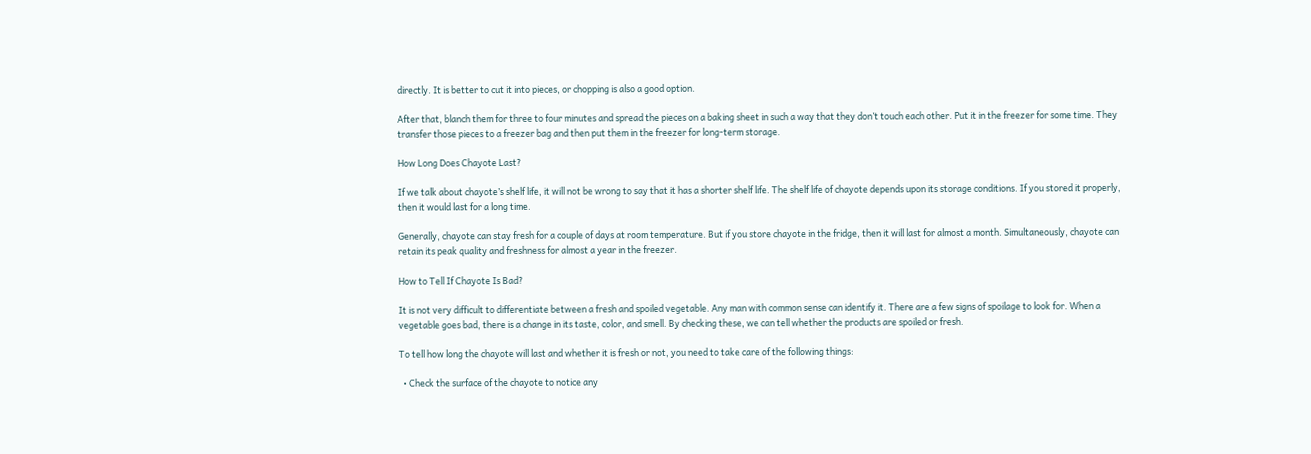directly. It is better to cut it into pieces, or chopping is also a good option.

After that, blanch them for three to four minutes and spread the pieces on a baking sheet in such a way that they don’t touch each other. Put it in the freezer for some time. They transfer those pieces to a freezer bag and then put them in the freezer for long-term storage.

How Long Does Chayote Last?

If we talk about chayote’s shelf life, it will not be wrong to say that it has a shorter shelf life. The shelf life of chayote depends upon its storage conditions. If you stored it properly, then it would last for a long time.

Generally, chayote can stay fresh for a couple of days at room temperature. But if you store chayote in the fridge, then it will last for almost a month. Simultaneously, chayote can retain its peak quality and freshness for almost a year in the freezer.

How to Tell If Chayote Is Bad?

It is not very difficult to differentiate between a fresh and spoiled vegetable. Any man with common sense can identify it. There are a few signs of spoilage to look for. When a vegetable goes bad, there is a change in its taste, color, and smell. By checking these, we can tell whether the products are spoiled or fresh.

To tell how long the chayote will last and whether it is fresh or not, you need to take care of the following things:

  • Check the surface of the chayote to notice any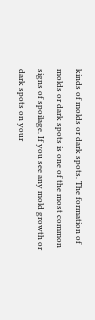kinds of molds or dark spots. The formation of molds or dark spots is one of the most common signs of spoilage. If you see any mold growth or dark spots on your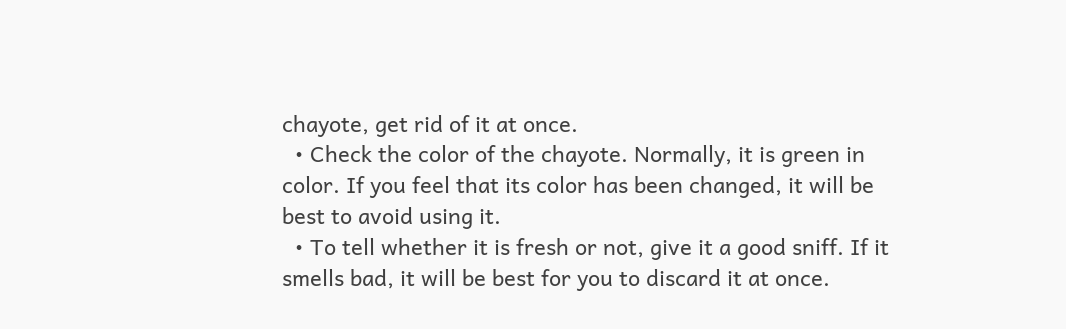chayote, get rid of it at once.
  • Check the color of the chayote. Normally, it is green in color. If you feel that its color has been changed, it will be best to avoid using it.
  • To tell whether it is fresh or not, give it a good sniff. If it smells bad, it will be best for you to discard it at once.